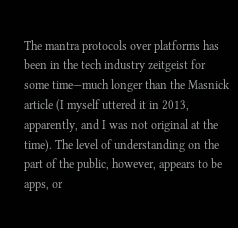The mantra protocols over platforms has been in the tech industry zeitgeist for some time—much longer than the Masnick article (I myself uttered it in 2013, apparently, and I was not original at the time). The level of understanding on the part of the public, however, appears to be apps, or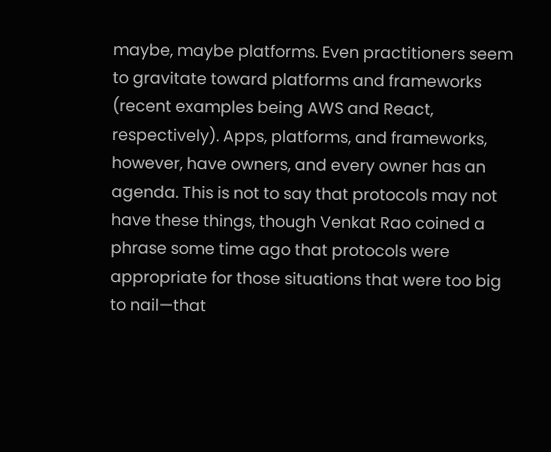maybe, maybe platforms. Even practitioners seem to gravitate toward platforms and frameworks (recent examples being AWS and React, respectively). Apps, platforms, and frameworks, however, have owners, and every owner has an agenda. This is not to say that protocols may not have these things, though Venkat Rao coined a phrase some time ago that protocols were appropriate for those situations that were too big to nail—that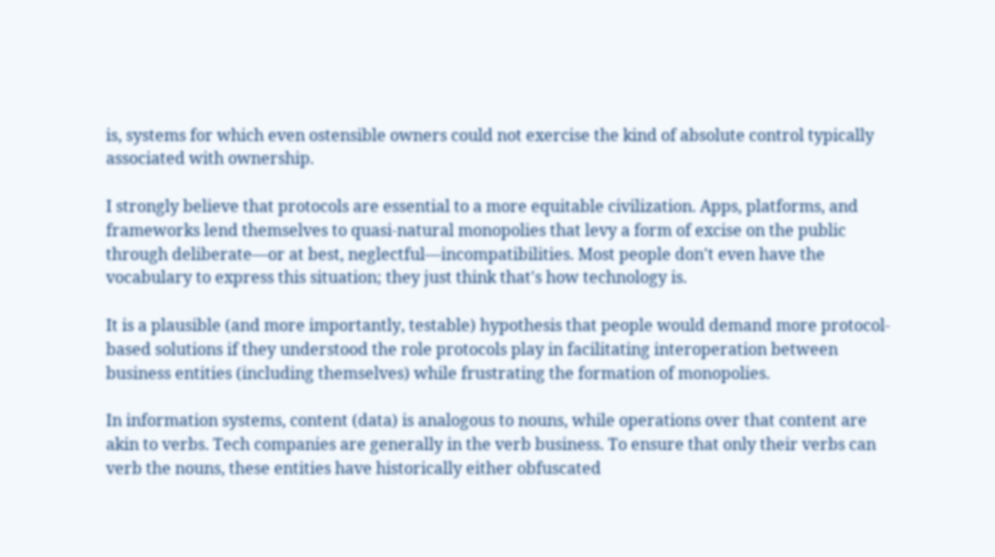is, systems for which even ostensible owners could not exercise the kind of absolute control typically associated with ownership.

I strongly believe that protocols are essential to a more equitable civilization. Apps, platforms, and frameworks lend themselves to quasi-natural monopolies that levy a form of excise on the public through deliberate—or at best, neglectful—incompatibilities. Most people don't even have the vocabulary to express this situation; they just think that's how technology is.

It is a plausible (and more importantly, testable) hypothesis that people would demand more protocol-based solutions if they understood the role protocols play in facilitating interoperation between business entities (including themselves) while frustrating the formation of monopolies.

In information systems, content (data) is analogous to nouns, while operations over that content are akin to verbs. Tech companies are generally in the verb business. To ensure that only their verbs can verb the nouns, these entities have historically either obfuscated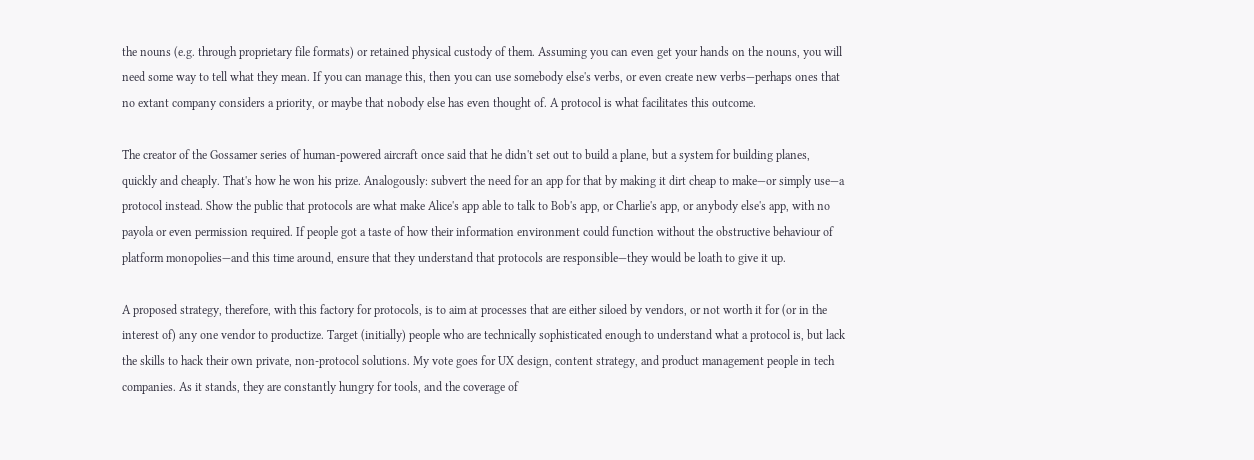the nouns (e.g. through proprietary file formats) or retained physical custody of them. Assuming you can even get your hands on the nouns, you will need some way to tell what they mean. If you can manage this, then you can use somebody else's verbs, or even create new verbs—perhaps ones that no extant company considers a priority, or maybe that nobody else has even thought of. A protocol is what facilitates this outcome.

The creator of the Gossamer series of human-powered aircraft once said that he didn't set out to build a plane, but a system for building planes, quickly and cheaply. That's how he won his prize. Analogously: subvert the need for an app for that by making it dirt cheap to make—or simply use—a protocol instead. Show the public that protocols are what make Alice's app able to talk to Bob's app, or Charlie's app, or anybody else's app, with no payola or even permission required. If people got a taste of how their information environment could function without the obstructive behaviour of platform monopolies—and this time around, ensure that they understand that protocols are responsible—they would be loath to give it up.

A proposed strategy, therefore, with this factory for protocols, is to aim at processes that are either siloed by vendors, or not worth it for (or in the interest of) any one vendor to productize. Target (initially) people who are technically sophisticated enough to understand what a protocol is, but lack the skills to hack their own private, non-protocol solutions. My vote goes for UX design, content strategy, and product management people in tech companies. As it stands, they are constantly hungry for tools, and the coverage of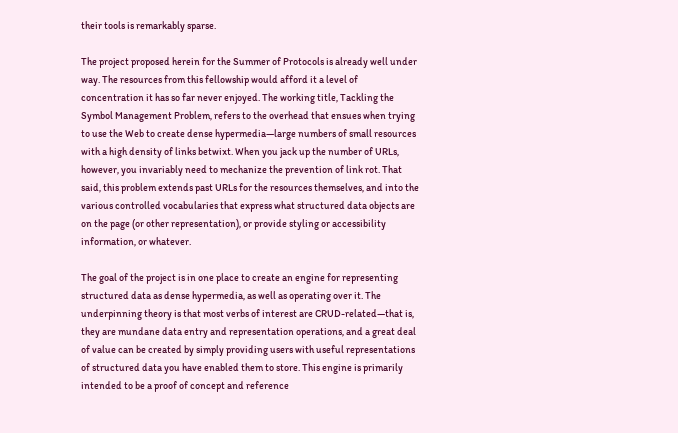their tools is remarkably sparse.

The project proposed herein for the Summer of Protocols is already well under way. The resources from this fellowship would afford it a level of concentration it has so far never enjoyed. The working title, Tackling the Symbol Management Problem, refers to the overhead that ensues when trying to use the Web to create dense hypermedia—large numbers of small resources with a high density of links betwixt. When you jack up the number of URLs, however, you invariably need to mechanize the prevention of link rot. That said, this problem extends past URLs for the resources themselves, and into the various controlled vocabularies that express what structured data objects are on the page (or other representation), or provide styling or accessibility information, or whatever.

The goal of the project is in one place to create an engine for representing structured data as dense hypermedia, as well as operating over it. The underpinning theory is that most verbs of interest are CRUD-related—that is, they are mundane data entry and representation operations, and a great deal of value can be created by simply providing users with useful representations of structured data you have enabled them to store. This engine is primarily intended to be a proof of concept and reference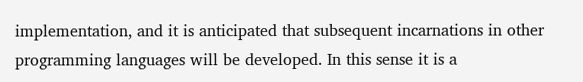implementation, and it is anticipated that subsequent incarnations in other programming languages will be developed. In this sense it is a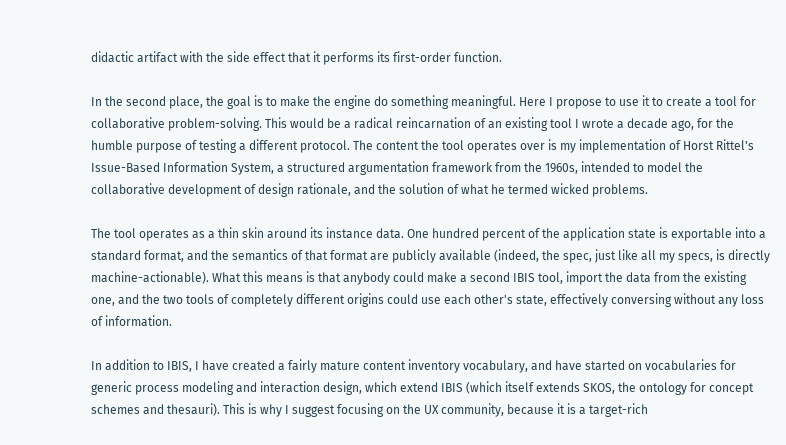didactic artifact with the side effect that it performs its first-order function.

In the second place, the goal is to make the engine do something meaningful. Here I propose to use it to create a tool for collaborative problem-solving. This would be a radical reincarnation of an existing tool I wrote a decade ago, for the humble purpose of testing a different protocol. The content the tool operates over is my implementation of Horst Rittel's Issue-Based Information System, a structured argumentation framework from the 1960s, intended to model the collaborative development of design rationale, and the solution of what he termed wicked problems.

The tool operates as a thin skin around its instance data. One hundred percent of the application state is exportable into a standard format, and the semantics of that format are publicly available (indeed, the spec, just like all my specs, is directly machine-actionable). What this means is that anybody could make a second IBIS tool, import the data from the existing one, and the two tools of completely different origins could use each other's state, effectively conversing without any loss of information.

In addition to IBIS, I have created a fairly mature content inventory vocabulary, and have started on vocabularies for generic process modeling and interaction design, which extend IBIS (which itself extends SKOS, the ontology for concept schemes and thesauri). This is why I suggest focusing on the UX community, because it is a target-rich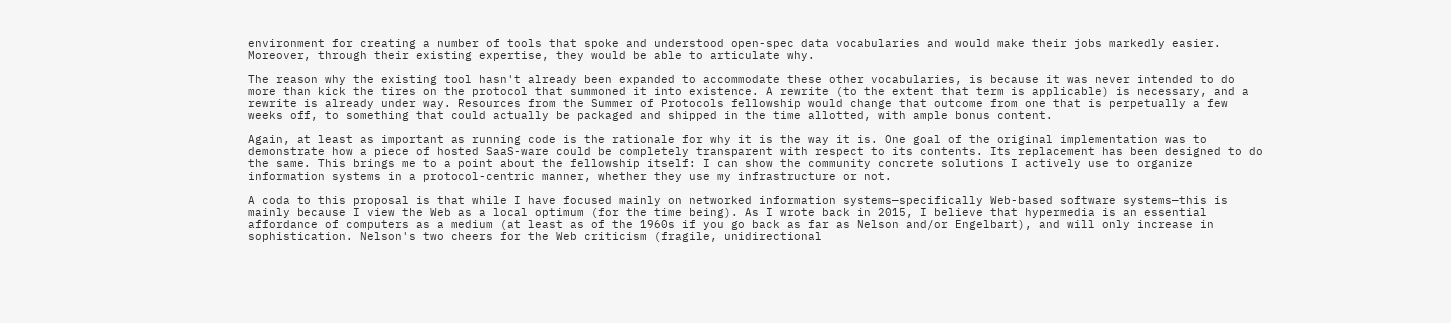environment for creating a number of tools that spoke and understood open-spec data vocabularies and would make their jobs markedly easier. Moreover, through their existing expertise, they would be able to articulate why.

The reason why the existing tool hasn't already been expanded to accommodate these other vocabularies, is because it was never intended to do more than kick the tires on the protocol that summoned it into existence. A rewrite (to the extent that term is applicable) is necessary, and a rewrite is already under way. Resources from the Summer of Protocols fellowship would change that outcome from one that is perpetually a few weeks off, to something that could actually be packaged and shipped in the time allotted, with ample bonus content.

Again, at least as important as running code is the rationale for why it is the way it is. One goal of the original implementation was to demonstrate how a piece of hosted SaaS-ware could be completely transparent with respect to its contents. Its replacement has been designed to do the same. This brings me to a point about the fellowship itself: I can show the community concrete solutions I actively use to organize information systems in a protocol-centric manner, whether they use my infrastructure or not.

A coda to this proposal is that while I have focused mainly on networked information systems—specifically Web-based software systems—this is mainly because I view the Web as a local optimum (for the time being). As I wrote back in 2015, I believe that hypermedia is an essential affordance of computers as a medium (at least as of the 1960s if you go back as far as Nelson and/or Engelbart), and will only increase in sophistication. Nelson's two cheers for the Web criticism (fragile, unidirectional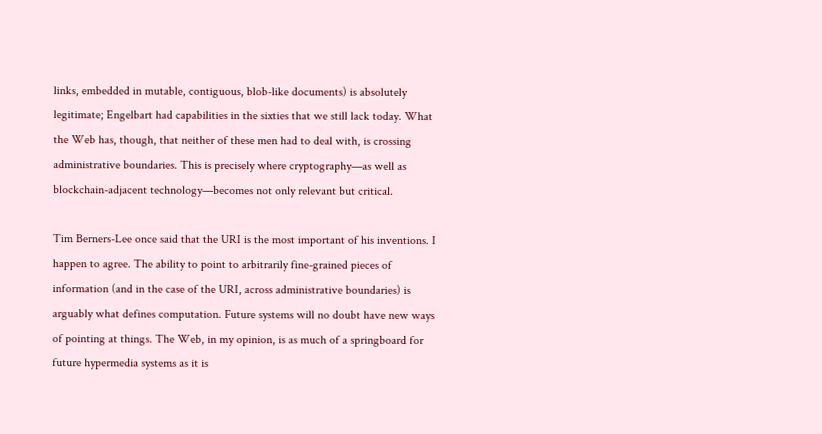links, embedded in mutable, contiguous, blob-like documents) is absolutely legitimate; Engelbart had capabilities in the sixties that we still lack today. What the Web has, though, that neither of these men had to deal with, is crossing administrative boundaries. This is precisely where cryptography—as well as blockchain-adjacent technology—becomes not only relevant but critical.

Tim Berners-Lee once said that the URI is the most important of his inventions. I happen to agree. The ability to point to arbitrarily fine-grained pieces of information (and in the case of the URI, across administrative boundaries) is arguably what defines computation. Future systems will no doubt have new ways of pointing at things. The Web, in my opinion, is as much of a springboard for future hypermedia systems as it is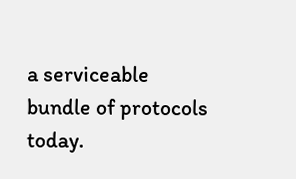a serviceable bundle of protocols today.